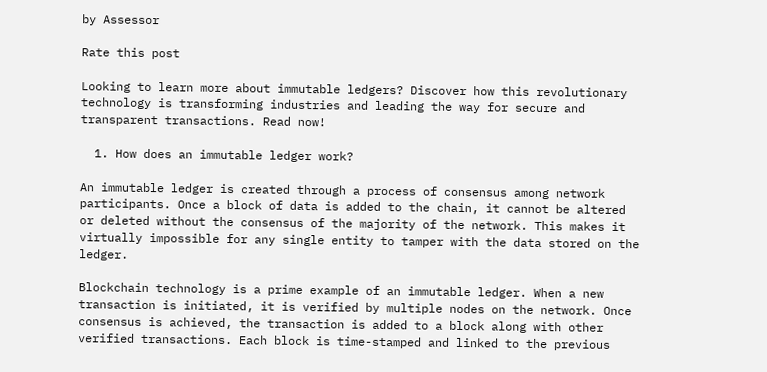by Assessor

Rate this post

Looking to learn more about immutable ledgers? Discover how this revolutionary technology is transforming industries and leading the way for secure and transparent transactions. Read now!

  1. How does an immutable ledger work?

An immutable ledger is created through a process of consensus among network participants. Once a block of data is added to the chain, it cannot be altered or deleted without the consensus of the majority of the network. This makes it virtually impossible for any single entity to tamper with the data stored on the ledger.

Blockchain technology is a prime example of an immutable ledger. When a new transaction is initiated, it is verified by multiple nodes on the network. Once consensus is achieved, the transaction is added to a block along with other verified transactions. Each block is time-stamped and linked to the previous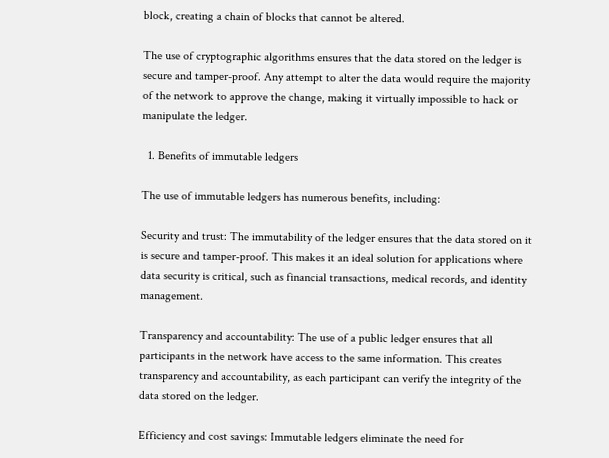block, creating a chain of blocks that cannot be altered.

The use of cryptographic algorithms ensures that the data stored on the ledger is secure and tamper-proof. Any attempt to alter the data would require the majority of the network to approve the change, making it virtually impossible to hack or manipulate the ledger.

  1. Benefits of immutable ledgers

The use of immutable ledgers has numerous benefits, including:

Security and trust: The immutability of the ledger ensures that the data stored on it is secure and tamper-proof. This makes it an ideal solution for applications where data security is critical, such as financial transactions, medical records, and identity management.

Transparency and accountability: The use of a public ledger ensures that all participants in the network have access to the same information. This creates transparency and accountability, as each participant can verify the integrity of the data stored on the ledger.

Efficiency and cost savings: Immutable ledgers eliminate the need for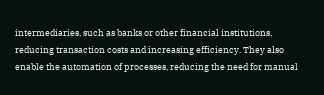intermediaries, such as banks or other financial institutions, reducing transaction costs and increasing efficiency. They also enable the automation of processes, reducing the need for manual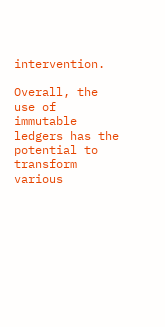intervention.

Overall, the use of immutable ledgers has the potential to transform various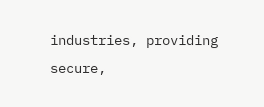industries, providing secure,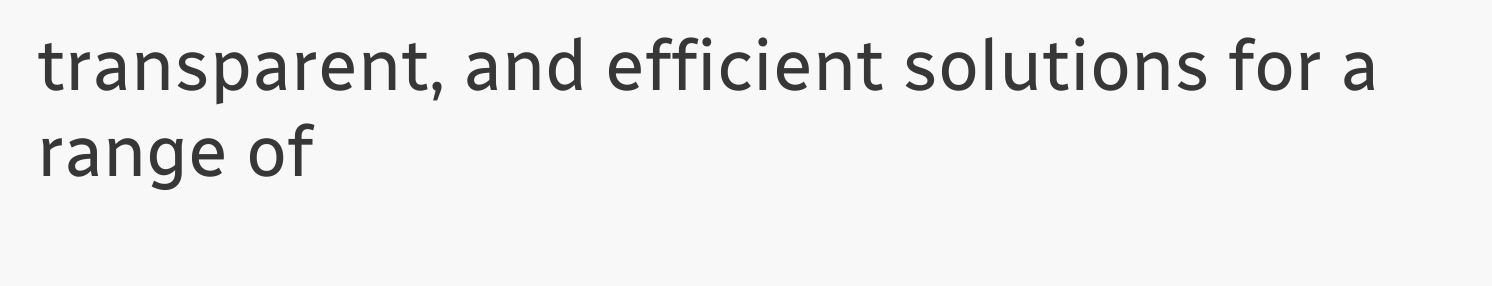transparent, and efficient solutions for a range of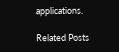applications.

Related Posts